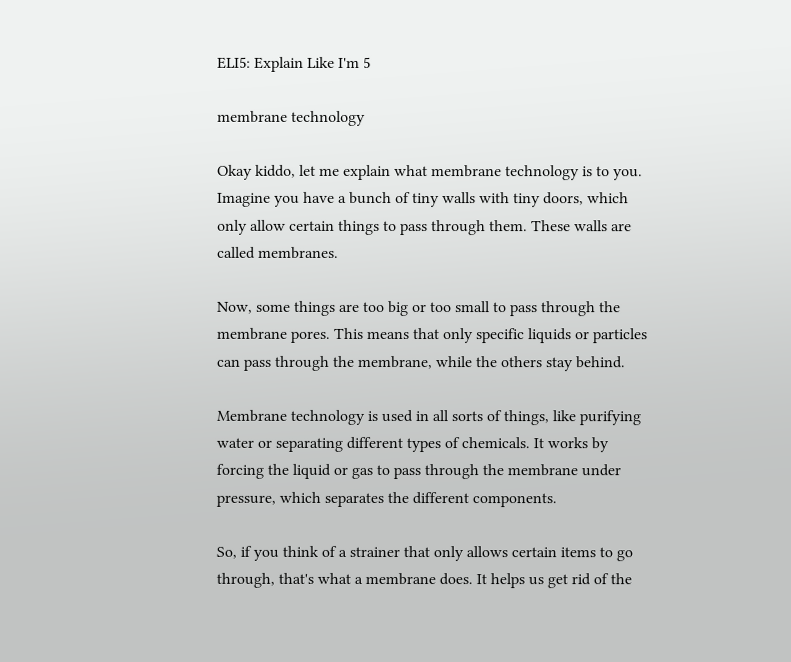ELI5: Explain Like I'm 5

membrane technology

Okay kiddo, let me explain what membrane technology is to you. Imagine you have a bunch of tiny walls with tiny doors, which only allow certain things to pass through them. These walls are called membranes.

Now, some things are too big or too small to pass through the membrane pores. This means that only specific liquids or particles can pass through the membrane, while the others stay behind.

Membrane technology is used in all sorts of things, like purifying water or separating different types of chemicals. It works by forcing the liquid or gas to pass through the membrane under pressure, which separates the different components.

So, if you think of a strainer that only allows certain items to go through, that's what a membrane does. It helps us get rid of the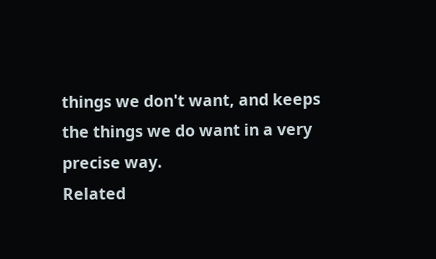things we don't want, and keeps the things we do want in a very precise way.
Related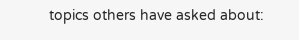topics others have asked about: